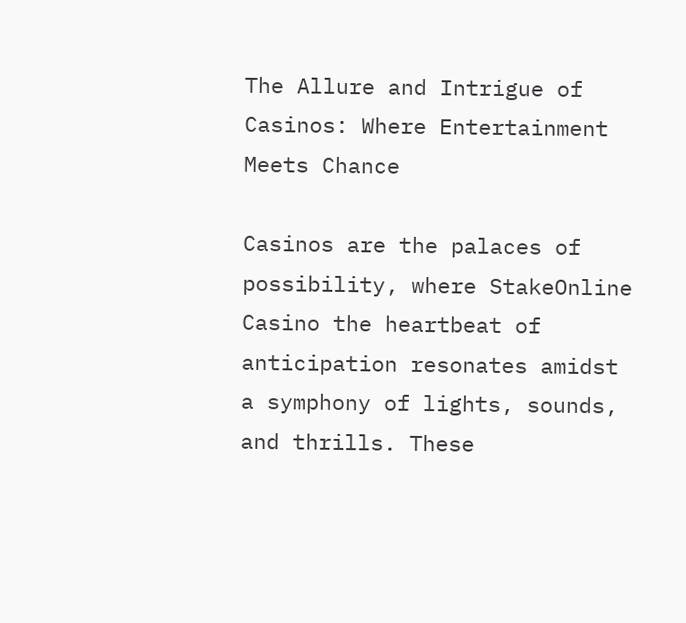The Allure and Intrigue of Casinos: Where Entertainment Meets Chance

Casinos are the palaces of possibility, where StakeOnline Casino the heartbeat of anticipation resonates amidst a symphony of lights, sounds, and thrills. These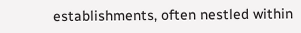establishments, often nestled within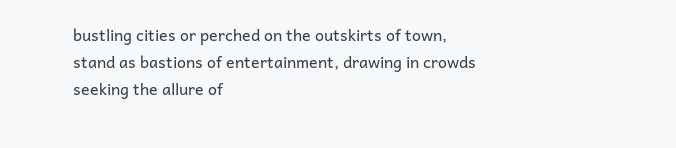bustling cities or perched on the outskirts of town, stand as bastions of entertainment, drawing in crowds seeking the allure of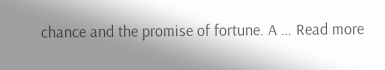chance and the promise of fortune. A … Read more